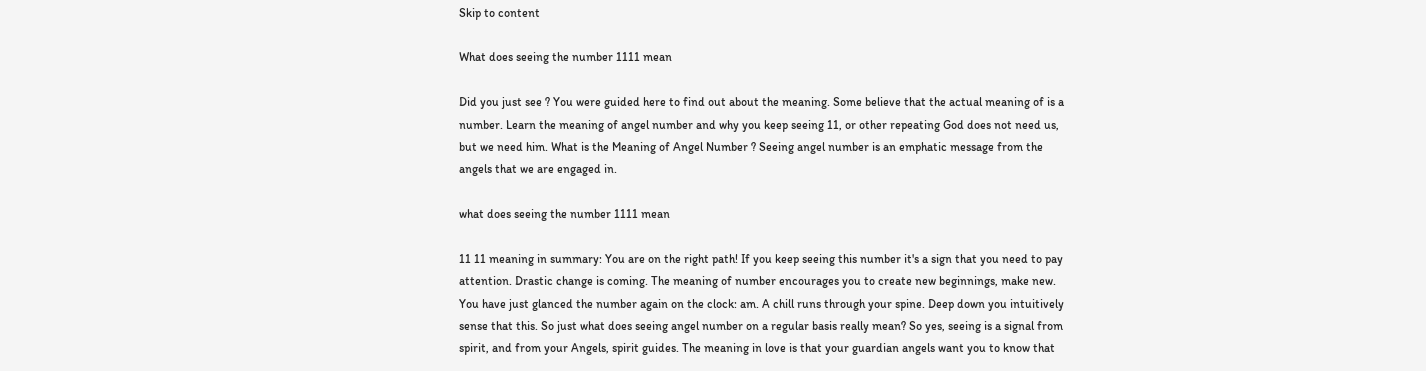Skip to content

What does seeing the number 1111 mean

Did you just see ? You were guided here to find out about the meaning. Some believe that the actual meaning of is a number. Learn the meaning of angel number and why you keep seeing 11, or other repeating God does not need us, but we need him. What is the Meaning of Angel Number ? Seeing angel number is an emphatic message from the angels that we are engaged in.

what does seeing the number 1111 mean

11 11 meaning in summary: You are on the right path! If you keep seeing this number it's a sign that you need to pay attention. Drastic change is coming. The meaning of number encourages you to create new beginnings, make new. You have just glanced the number again on the clock: am. A chill runs through your spine. Deep down you intuitively sense that this. So just what does seeing angel number on a regular basis really mean? So yes, seeing is a signal from spirit, and from your Angels, spirit guides. The meaning in love is that your guardian angels want you to know that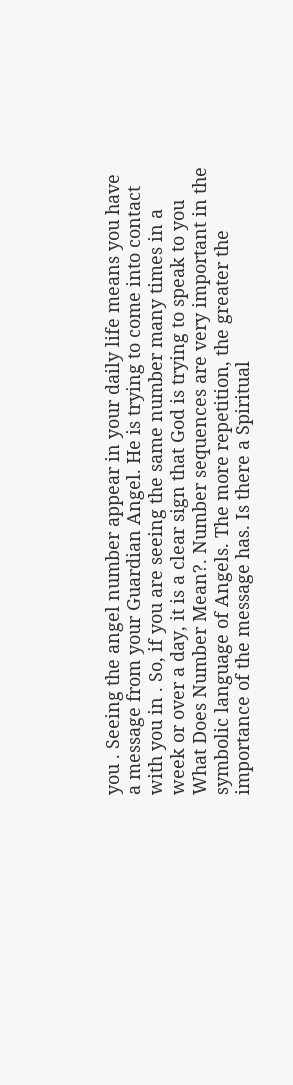you . Seeing the angel number appear in your daily life means you have a message from your Guardian Angel. He is trying to come into contact with you in . So, if you are seeing the same number many times in a week or over a day, it is a clear sign that God is trying to speak to you What Does Number Mean?. Number sequences are very important in the symbolic language of Angels. The more repetition, the greater the importance of the message has. Is there a Spiritual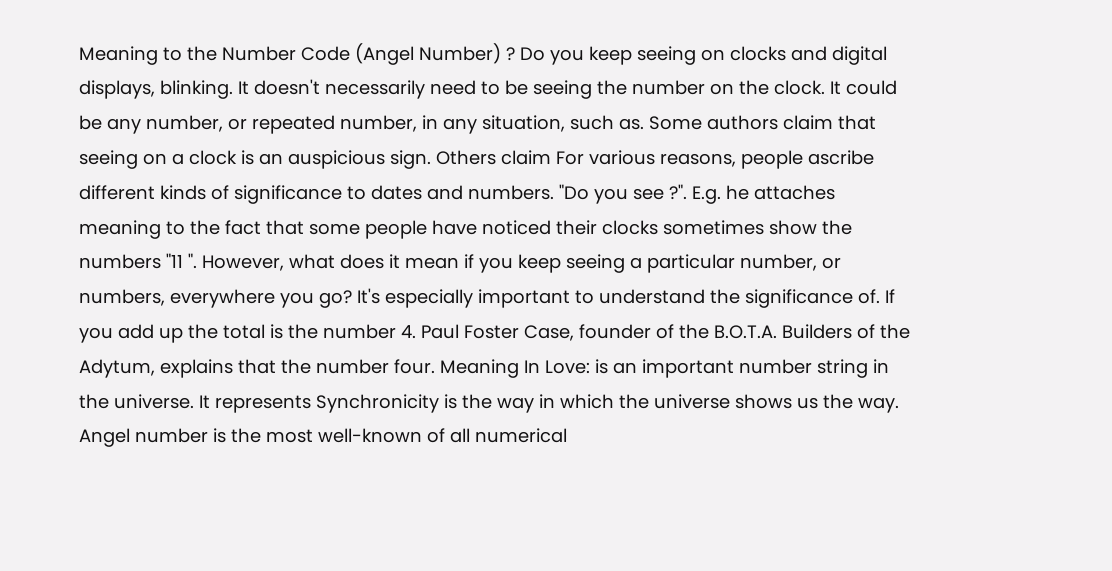Meaning to the Number Code (Angel Number) ? Do you keep seeing on clocks and digital displays, blinking. It doesn't necessarily need to be seeing the number on the clock. It could be any number, or repeated number, in any situation, such as. Some authors claim that seeing on a clock is an auspicious sign. Others claim For various reasons, people ascribe different kinds of significance to dates and numbers. "Do you see ?". E.g. he attaches meaning to the fact that some people have noticed their clocks sometimes show the numbers "11 ". However, what does it mean if you keep seeing a particular number, or numbers, everywhere you go? It's especially important to understand the significance of. If you add up the total is the number 4. Paul Foster Case, founder of the B.O.T.A. Builders of the Adytum, explains that the number four. Meaning In Love: is an important number string in the universe. It represents Synchronicity is the way in which the universe shows us the way. Angel number is the most well-known of all numerical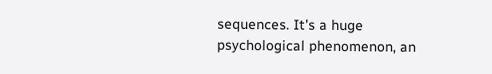sequences. It's a huge psychological phenomenon, an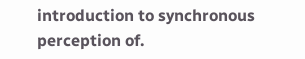introduction to synchronous perception of.